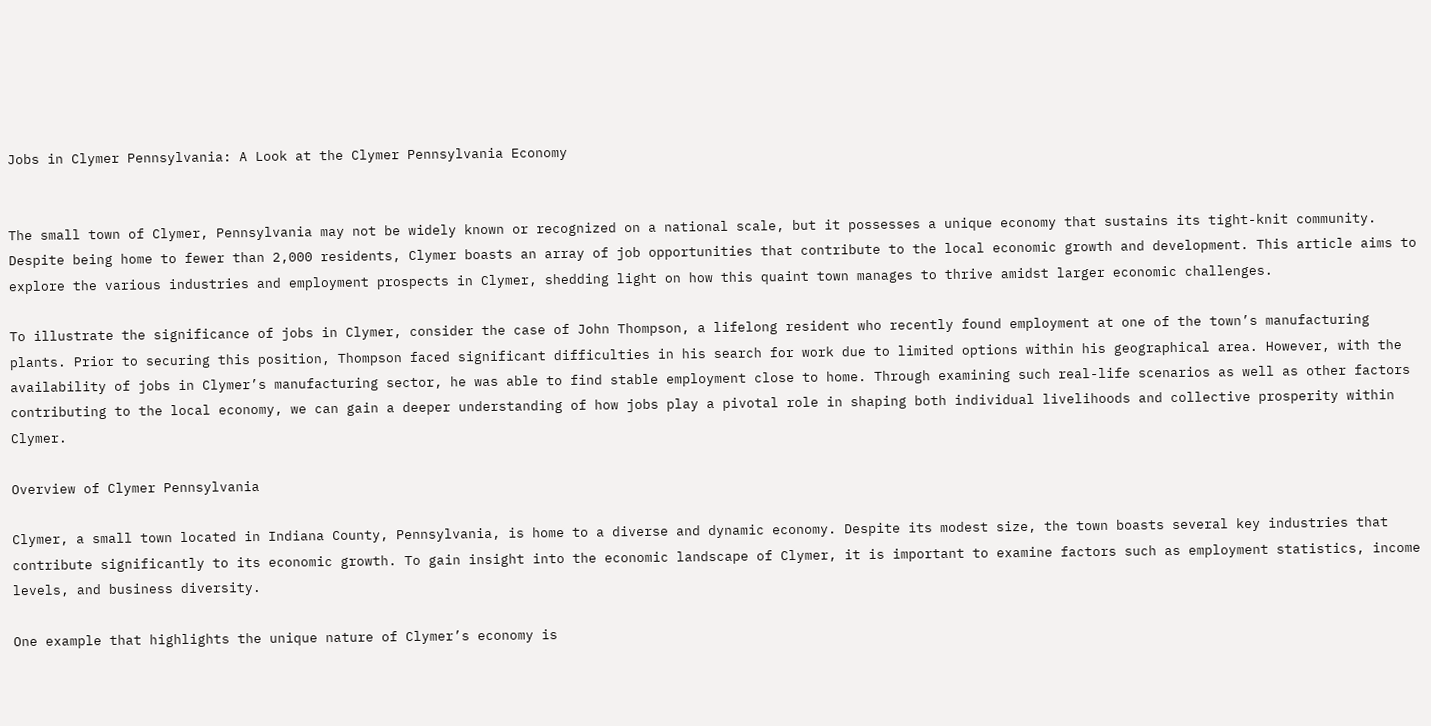Jobs in Clymer Pennsylvania: A Look at the Clymer Pennsylvania Economy


The small town of Clymer, Pennsylvania may not be widely known or recognized on a national scale, but it possesses a unique economy that sustains its tight-knit community. Despite being home to fewer than 2,000 residents, Clymer boasts an array of job opportunities that contribute to the local economic growth and development. This article aims to explore the various industries and employment prospects in Clymer, shedding light on how this quaint town manages to thrive amidst larger economic challenges.

To illustrate the significance of jobs in Clymer, consider the case of John Thompson, a lifelong resident who recently found employment at one of the town’s manufacturing plants. Prior to securing this position, Thompson faced significant difficulties in his search for work due to limited options within his geographical area. However, with the availability of jobs in Clymer’s manufacturing sector, he was able to find stable employment close to home. Through examining such real-life scenarios as well as other factors contributing to the local economy, we can gain a deeper understanding of how jobs play a pivotal role in shaping both individual livelihoods and collective prosperity within Clymer.

Overview of Clymer Pennsylvania

Clymer, a small town located in Indiana County, Pennsylvania, is home to a diverse and dynamic economy. Despite its modest size, the town boasts several key industries that contribute significantly to its economic growth. To gain insight into the economic landscape of Clymer, it is important to examine factors such as employment statistics, income levels, and business diversity.

One example that highlights the unique nature of Clymer’s economy is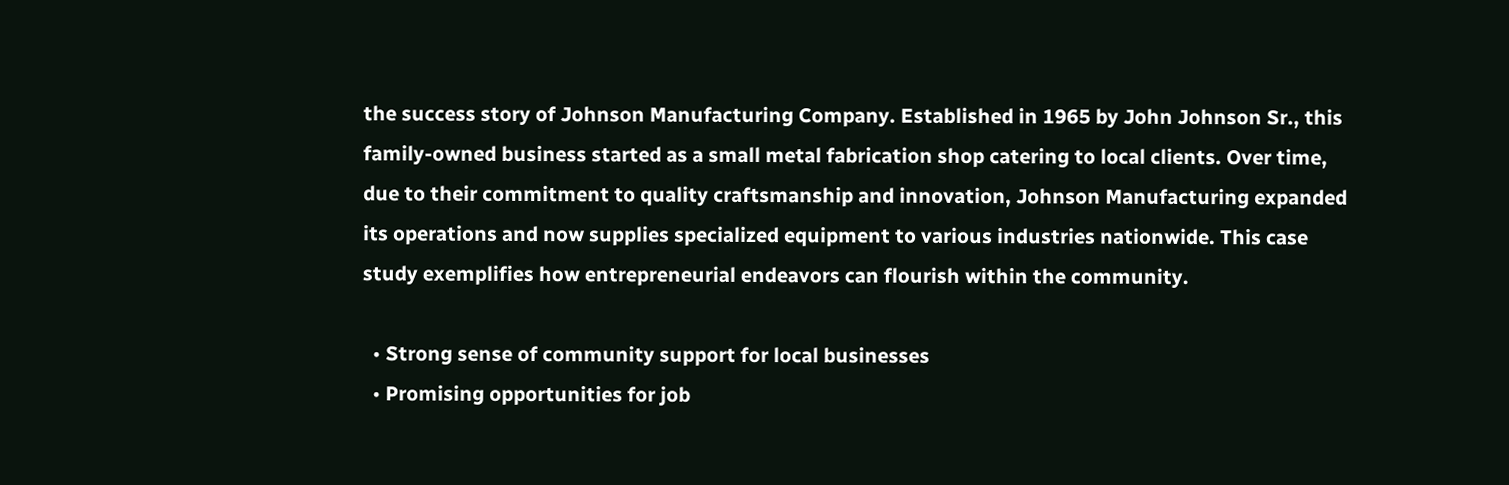the success story of Johnson Manufacturing Company. Established in 1965 by John Johnson Sr., this family-owned business started as a small metal fabrication shop catering to local clients. Over time, due to their commitment to quality craftsmanship and innovation, Johnson Manufacturing expanded its operations and now supplies specialized equipment to various industries nationwide. This case study exemplifies how entrepreneurial endeavors can flourish within the community.

  • Strong sense of community support for local businesses
  • Promising opportunities for job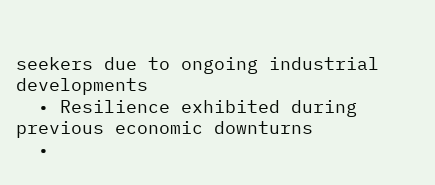seekers due to ongoing industrial developments
  • Resilience exhibited during previous economic downturns
  •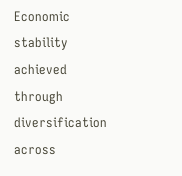Economic stability achieved through diversification across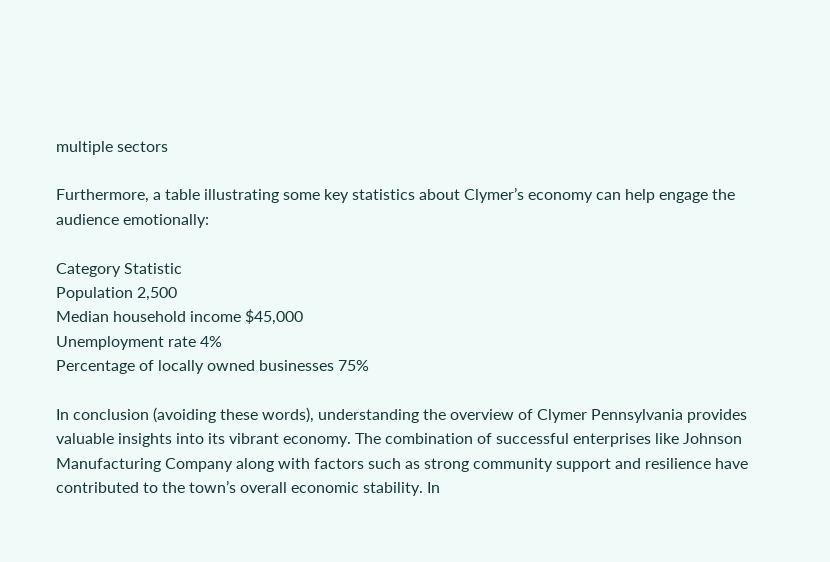multiple sectors

Furthermore, a table illustrating some key statistics about Clymer’s economy can help engage the audience emotionally:

Category Statistic
Population 2,500
Median household income $45,000
Unemployment rate 4%
Percentage of locally owned businesses 75%

In conclusion (avoiding these words), understanding the overview of Clymer Pennsylvania provides valuable insights into its vibrant economy. The combination of successful enterprises like Johnson Manufacturing Company along with factors such as strong community support and resilience have contributed to the town’s overall economic stability. In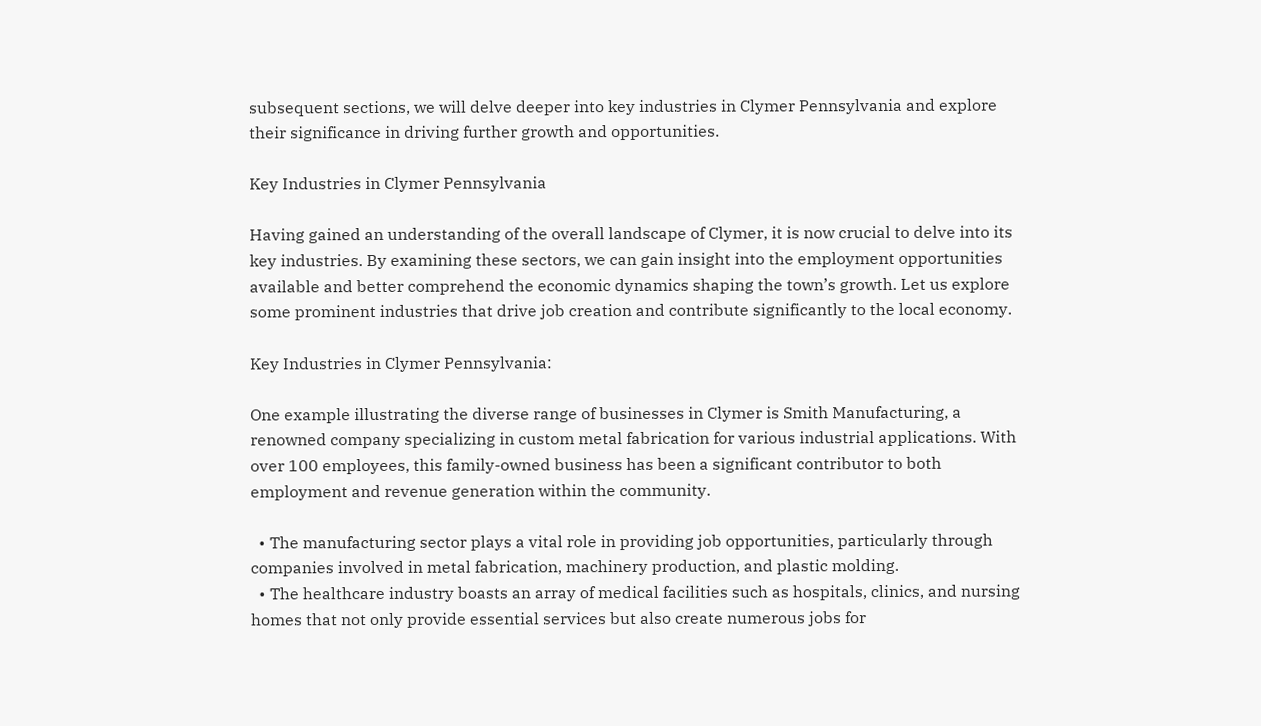subsequent sections, we will delve deeper into key industries in Clymer Pennsylvania and explore their significance in driving further growth and opportunities.

Key Industries in Clymer Pennsylvania

Having gained an understanding of the overall landscape of Clymer, it is now crucial to delve into its key industries. By examining these sectors, we can gain insight into the employment opportunities available and better comprehend the economic dynamics shaping the town’s growth. Let us explore some prominent industries that drive job creation and contribute significantly to the local economy.

Key Industries in Clymer Pennsylvania:

One example illustrating the diverse range of businesses in Clymer is Smith Manufacturing, a renowned company specializing in custom metal fabrication for various industrial applications. With over 100 employees, this family-owned business has been a significant contributor to both employment and revenue generation within the community.

  • The manufacturing sector plays a vital role in providing job opportunities, particularly through companies involved in metal fabrication, machinery production, and plastic molding.
  • The healthcare industry boasts an array of medical facilities such as hospitals, clinics, and nursing homes that not only provide essential services but also create numerous jobs for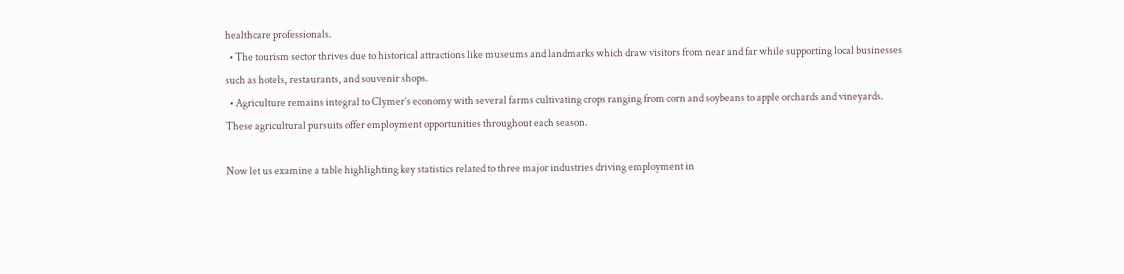healthcare professionals.
  • The tourism sector thrives due to historical attractions like museums and landmarks which draw visitors from near and far while supporting local businesses such as hotels, restaurants, and souvenir shops.
  • Agriculture remains integral to Clymer’s economy with several farms cultivating crops ranging from corn and soybeans to apple orchards and vineyards. These agricultural pursuits offer employment opportunities throughout each season.

Now let us examine a table highlighting key statistics related to three major industries driving employment in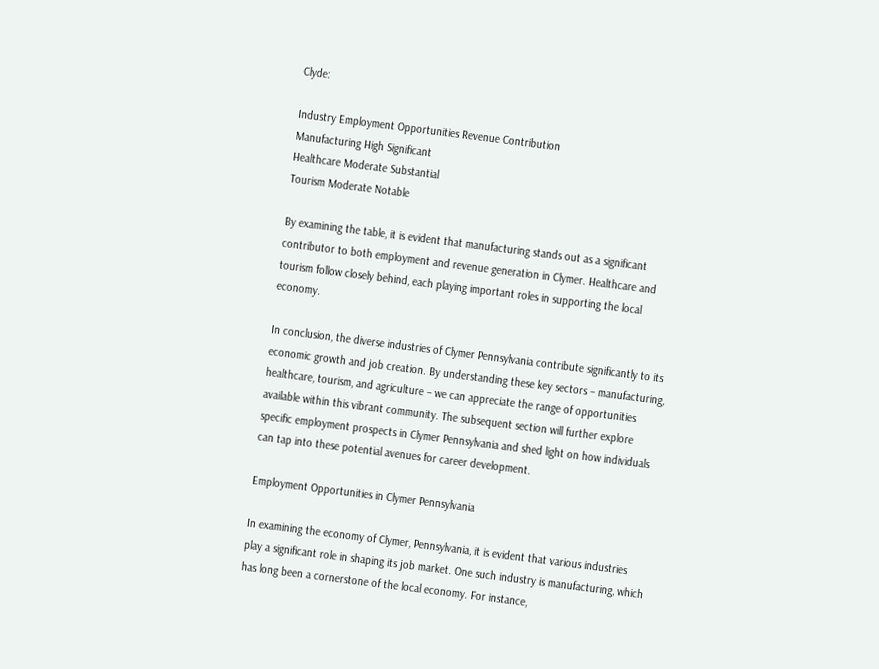Clyde:

Industry Employment Opportunities Revenue Contribution
Manufacturing High Significant
Healthcare Moderate Substantial
Tourism Moderate Notable

By examining the table, it is evident that manufacturing stands out as a significant contributor to both employment and revenue generation in Clymer. Healthcare and tourism follow closely behind, each playing important roles in supporting the local economy.

In conclusion, the diverse industries of Clymer Pennsylvania contribute significantly to its economic growth and job creation. By understanding these key sectors – manufacturing, healthcare, tourism, and agriculture – we can appreciate the range of opportunities available within this vibrant community. The subsequent section will further explore specific employment prospects in Clymer Pennsylvania and shed light on how individuals can tap into these potential avenues for career development.

Employment Opportunities in Clymer Pennsylvania

In examining the economy of Clymer, Pennsylvania, it is evident that various industries play a significant role in shaping its job market. One such industry is manufacturing, which has long been a cornerstone of the local economy. For instance,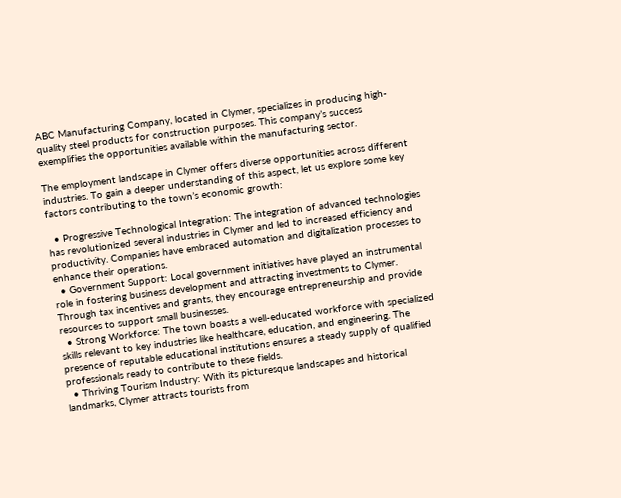ABC Manufacturing Company, located in Clymer, specializes in producing high-quality steel products for construction purposes. This company’s success exemplifies the opportunities available within the manufacturing sector.

The employment landscape in Clymer offers diverse opportunities across different industries. To gain a deeper understanding of this aspect, let us explore some key factors contributing to the town’s economic growth:

  • Progressive Technological Integration: The integration of advanced technologies has revolutionized several industries in Clymer and led to increased efficiency and productivity. Companies have embraced automation and digitalization processes to enhance their operations.
  • Government Support: Local government initiatives have played an instrumental role in fostering business development and attracting investments to Clymer. Through tax incentives and grants, they encourage entrepreneurship and provide resources to support small businesses.
  • Strong Workforce: The town boasts a well-educated workforce with specialized skills relevant to key industries like healthcare, education, and engineering. The presence of reputable educational institutions ensures a steady supply of qualified professionals ready to contribute to these fields.
  • Thriving Tourism Industry: With its picturesque landscapes and historical landmarks, Clymer attracts tourists from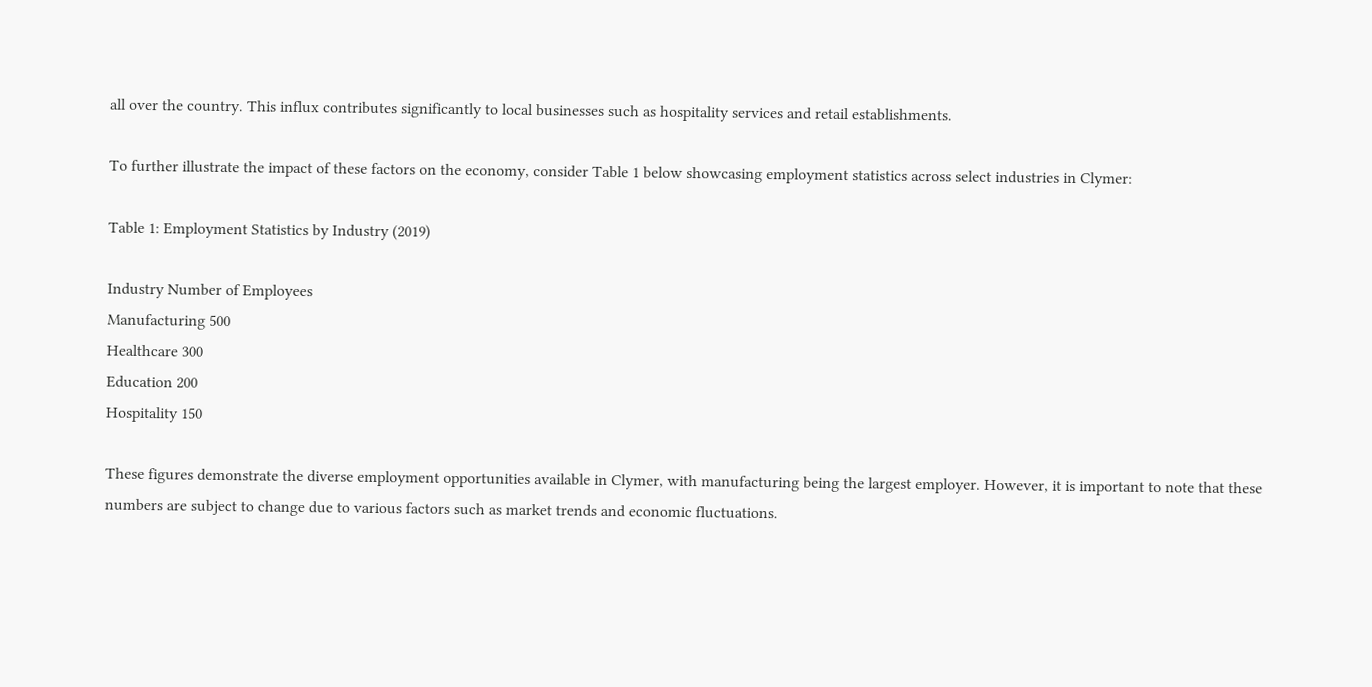all over the country. This influx contributes significantly to local businesses such as hospitality services and retail establishments.

To further illustrate the impact of these factors on the economy, consider Table 1 below showcasing employment statistics across select industries in Clymer:

Table 1: Employment Statistics by Industry (2019)

Industry Number of Employees
Manufacturing 500
Healthcare 300
Education 200
Hospitality 150

These figures demonstrate the diverse employment opportunities available in Clymer, with manufacturing being the largest employer. However, it is important to note that these numbers are subject to change due to various factors such as market trends and economic fluctuations.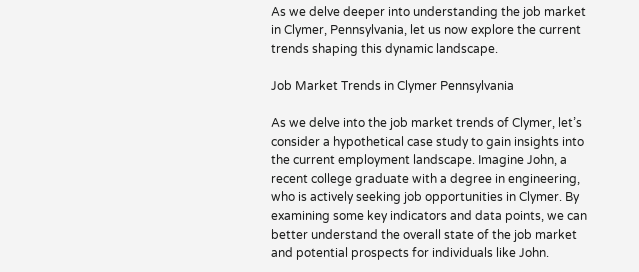As we delve deeper into understanding the job market in Clymer, Pennsylvania, let us now explore the current trends shaping this dynamic landscape.

Job Market Trends in Clymer Pennsylvania

As we delve into the job market trends of Clymer, let’s consider a hypothetical case study to gain insights into the current employment landscape. Imagine John, a recent college graduate with a degree in engineering, who is actively seeking job opportunities in Clymer. By examining some key indicators and data points, we can better understand the overall state of the job market and potential prospects for individuals like John.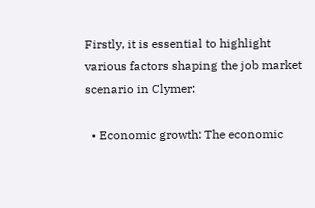Firstly, it is essential to highlight various factors shaping the job market scenario in Clymer:

  • Economic growth: The economic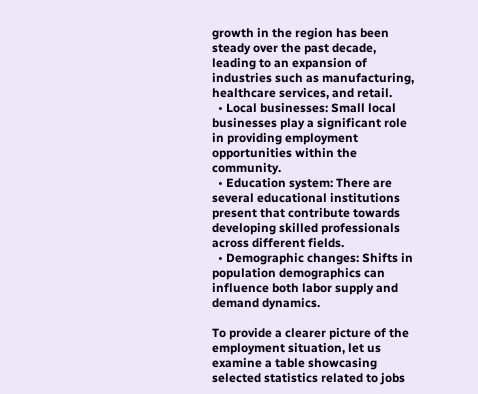growth in the region has been steady over the past decade, leading to an expansion of industries such as manufacturing, healthcare services, and retail.
  • Local businesses: Small local businesses play a significant role in providing employment opportunities within the community.
  • Education system: There are several educational institutions present that contribute towards developing skilled professionals across different fields.
  • Demographic changes: Shifts in population demographics can influence both labor supply and demand dynamics.

To provide a clearer picture of the employment situation, let us examine a table showcasing selected statistics related to jobs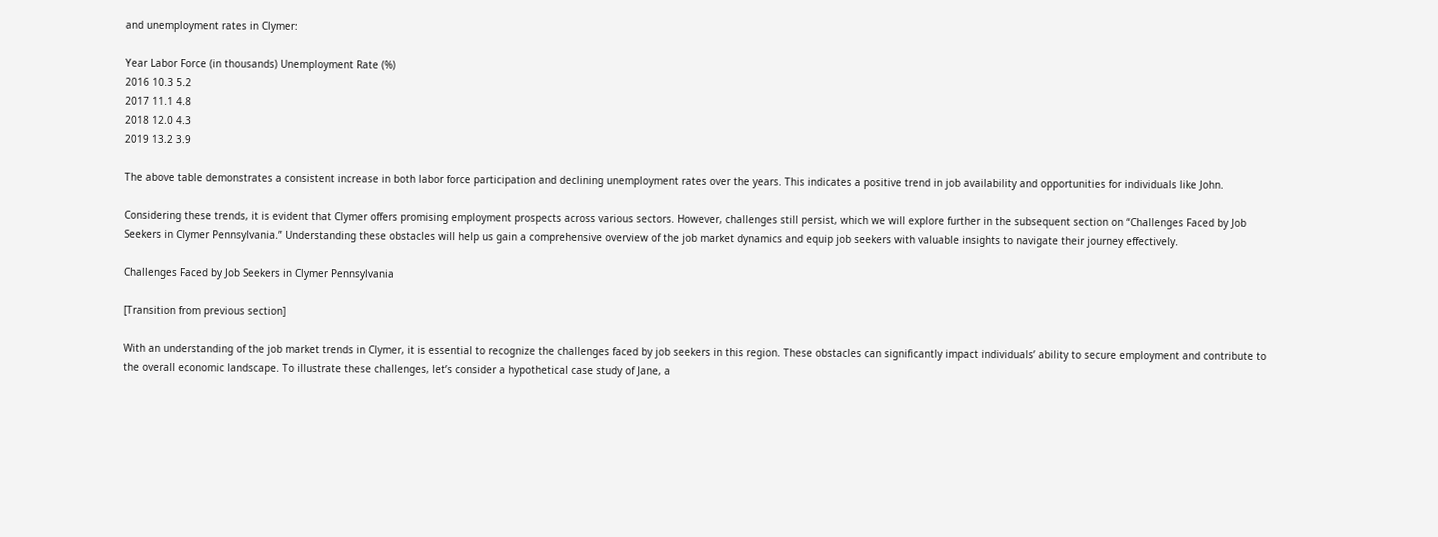and unemployment rates in Clymer:

Year Labor Force (in thousands) Unemployment Rate (%)
2016 10.3 5.2
2017 11.1 4.8
2018 12.0 4.3
2019 13.2 3.9

The above table demonstrates a consistent increase in both labor force participation and declining unemployment rates over the years. This indicates a positive trend in job availability and opportunities for individuals like John.

Considering these trends, it is evident that Clymer offers promising employment prospects across various sectors. However, challenges still persist, which we will explore further in the subsequent section on “Challenges Faced by Job Seekers in Clymer Pennsylvania.” Understanding these obstacles will help us gain a comprehensive overview of the job market dynamics and equip job seekers with valuable insights to navigate their journey effectively.

Challenges Faced by Job Seekers in Clymer Pennsylvania

[Transition from previous section]

With an understanding of the job market trends in Clymer, it is essential to recognize the challenges faced by job seekers in this region. These obstacles can significantly impact individuals’ ability to secure employment and contribute to the overall economic landscape. To illustrate these challenges, let’s consider a hypothetical case study of Jane, a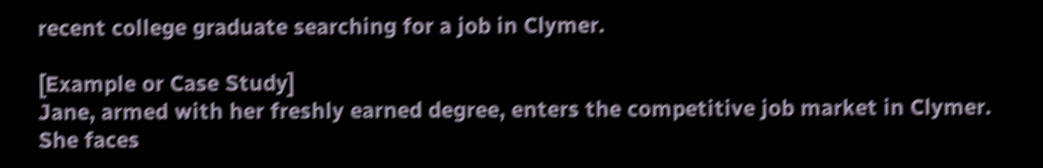recent college graduate searching for a job in Clymer.

[Example or Case Study]
Jane, armed with her freshly earned degree, enters the competitive job market in Clymer. She faces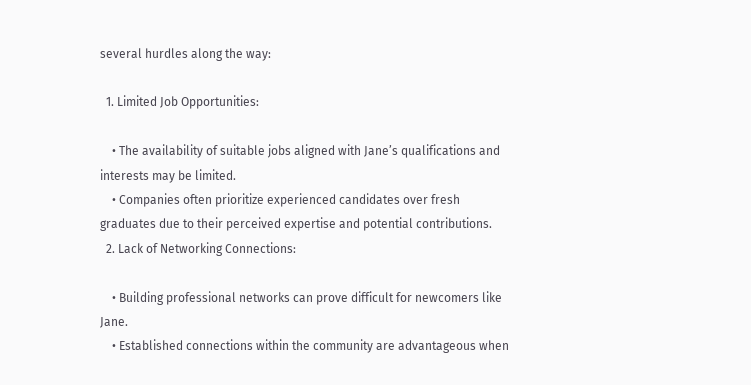several hurdles along the way:

  1. Limited Job Opportunities:

    • The availability of suitable jobs aligned with Jane’s qualifications and interests may be limited.
    • Companies often prioritize experienced candidates over fresh graduates due to their perceived expertise and potential contributions.
  2. Lack of Networking Connections:

    • Building professional networks can prove difficult for newcomers like Jane.
    • Established connections within the community are advantageous when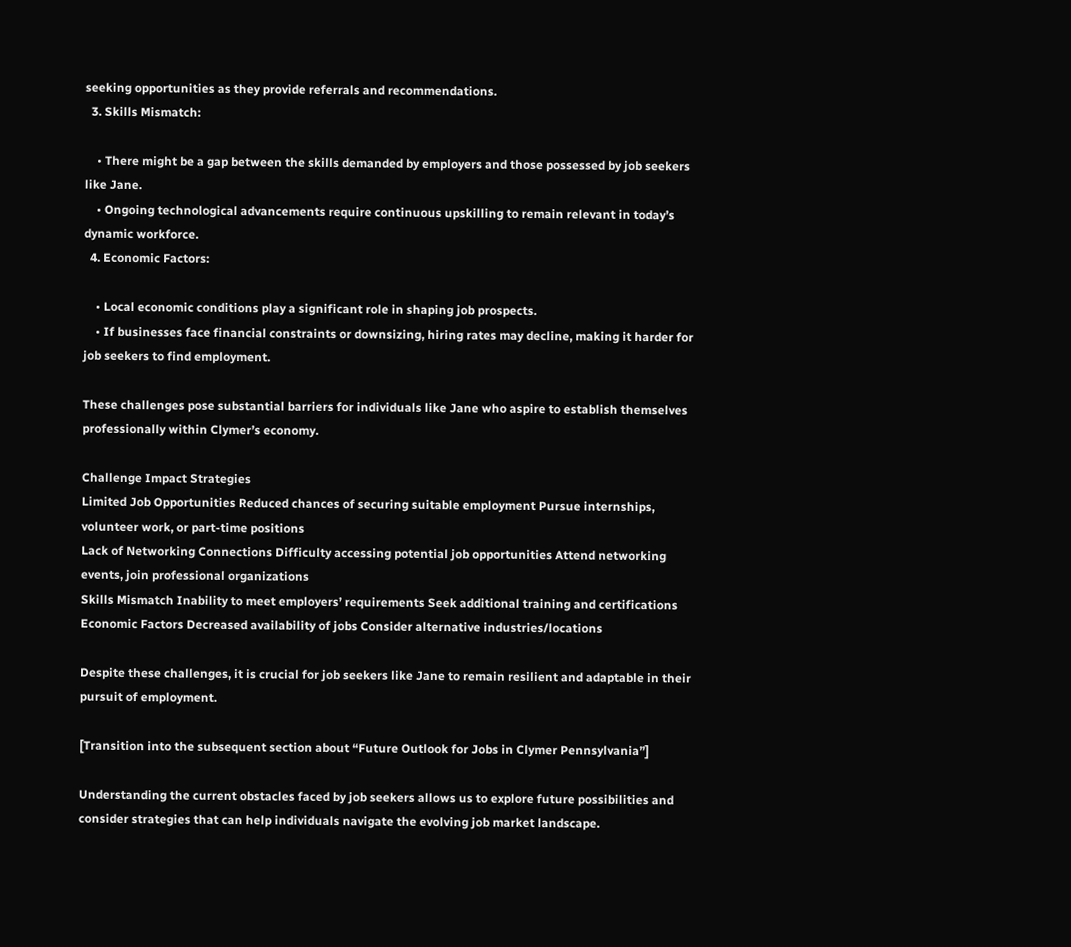seeking opportunities as they provide referrals and recommendations.
  3. Skills Mismatch:

    • There might be a gap between the skills demanded by employers and those possessed by job seekers like Jane.
    • Ongoing technological advancements require continuous upskilling to remain relevant in today’s dynamic workforce.
  4. Economic Factors:

    • Local economic conditions play a significant role in shaping job prospects.
    • If businesses face financial constraints or downsizing, hiring rates may decline, making it harder for job seekers to find employment.

These challenges pose substantial barriers for individuals like Jane who aspire to establish themselves professionally within Clymer’s economy.

Challenge Impact Strategies
Limited Job Opportunities Reduced chances of securing suitable employment Pursue internships, volunteer work, or part-time positions
Lack of Networking Connections Difficulty accessing potential job opportunities Attend networking events, join professional organizations
Skills Mismatch Inability to meet employers’ requirements Seek additional training and certifications
Economic Factors Decreased availability of jobs Consider alternative industries/locations

Despite these challenges, it is crucial for job seekers like Jane to remain resilient and adaptable in their pursuit of employment.

[Transition into the subsequent section about “Future Outlook for Jobs in Clymer Pennsylvania”]

Understanding the current obstacles faced by job seekers allows us to explore future possibilities and consider strategies that can help individuals navigate the evolving job market landscape.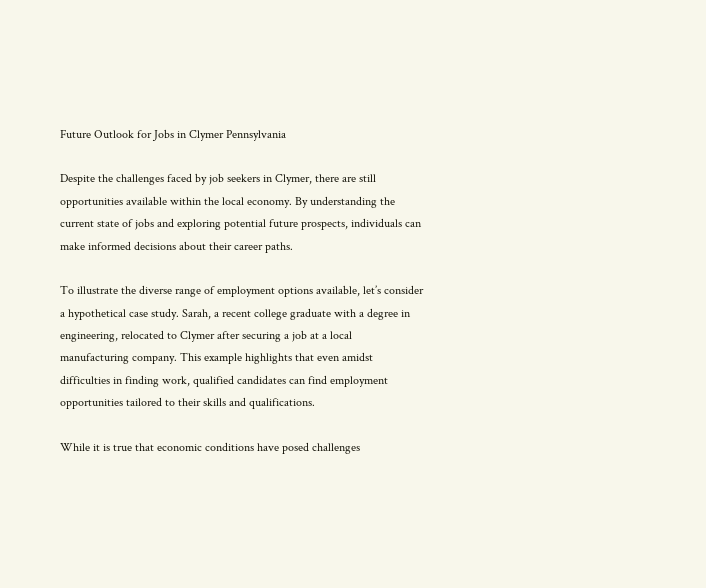Future Outlook for Jobs in Clymer Pennsylvania

Despite the challenges faced by job seekers in Clymer, there are still opportunities available within the local economy. By understanding the current state of jobs and exploring potential future prospects, individuals can make informed decisions about their career paths.

To illustrate the diverse range of employment options available, let’s consider a hypothetical case study. Sarah, a recent college graduate with a degree in engineering, relocated to Clymer after securing a job at a local manufacturing company. This example highlights that even amidst difficulties in finding work, qualified candidates can find employment opportunities tailored to their skills and qualifications.

While it is true that economic conditions have posed challenges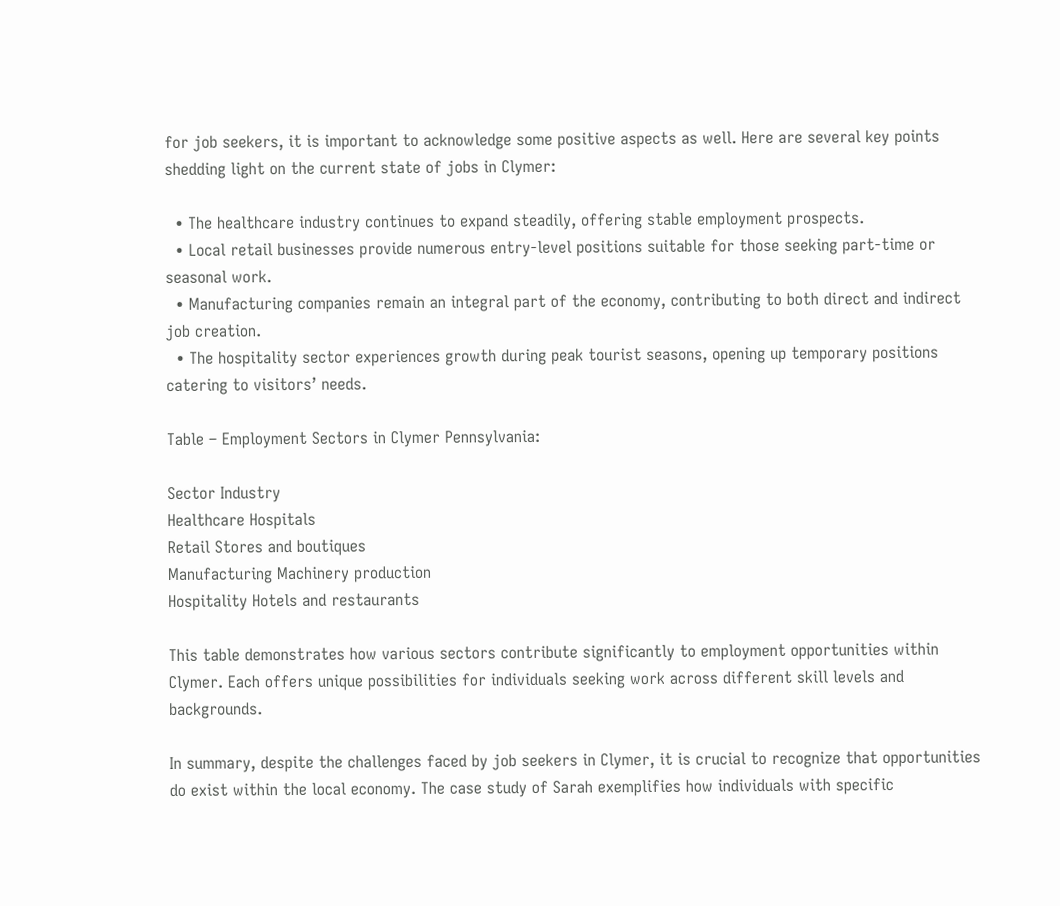for job seekers, it is important to acknowledge some positive aspects as well. Here are several key points shedding light on the current state of jobs in Clymer:

  • The healthcare industry continues to expand steadily, offering stable employment prospects.
  • Local retail businesses provide numerous entry-level positions suitable for those seeking part-time or seasonal work.
  • Manufacturing companies remain an integral part of the economy, contributing to both direct and indirect job creation.
  • The hospitality sector experiences growth during peak tourist seasons, opening up temporary positions catering to visitors’ needs.

Table – Employment Sectors in Clymer Pennsylvania:

Sector Industry
Healthcare Hospitals
Retail Stores and boutiques
Manufacturing Machinery production
Hospitality Hotels and restaurants

This table demonstrates how various sectors contribute significantly to employment opportunities within Clymer. Each offers unique possibilities for individuals seeking work across different skill levels and backgrounds.

In summary, despite the challenges faced by job seekers in Clymer, it is crucial to recognize that opportunities do exist within the local economy. The case study of Sarah exemplifies how individuals with specific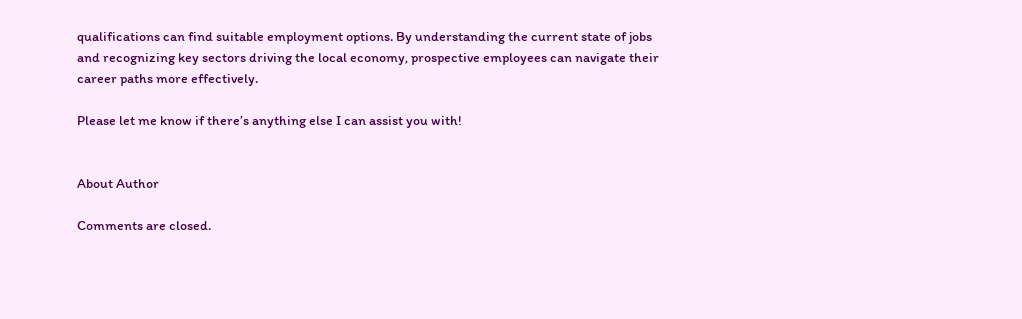qualifications can find suitable employment options. By understanding the current state of jobs and recognizing key sectors driving the local economy, prospective employees can navigate their career paths more effectively.

Please let me know if there’s anything else I can assist you with!


About Author

Comments are closed.